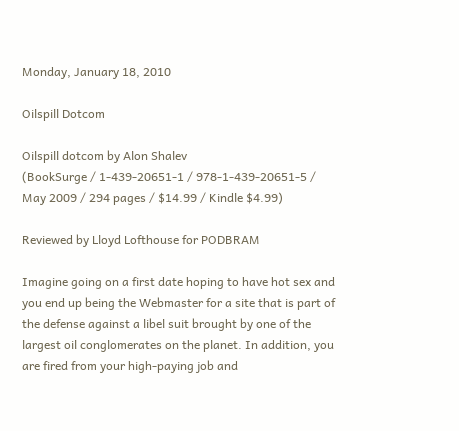Monday, January 18, 2010

Oilspill Dotcom

Oilspill dotcom by Alon Shalev
(BookSurge / 1-439-20651-1 / 978-1-439-20651-5 / May 2009 / 294 pages / $14.99 / Kindle $4.99)

Reviewed by Lloyd Lofthouse for PODBRAM

Imagine going on a first date hoping to have hot sex and you end up being the Webmaster for a site that is part of the defense against a libel suit brought by one of the largest oil conglomerates on the planet. In addition, you are fired from your high-paying job and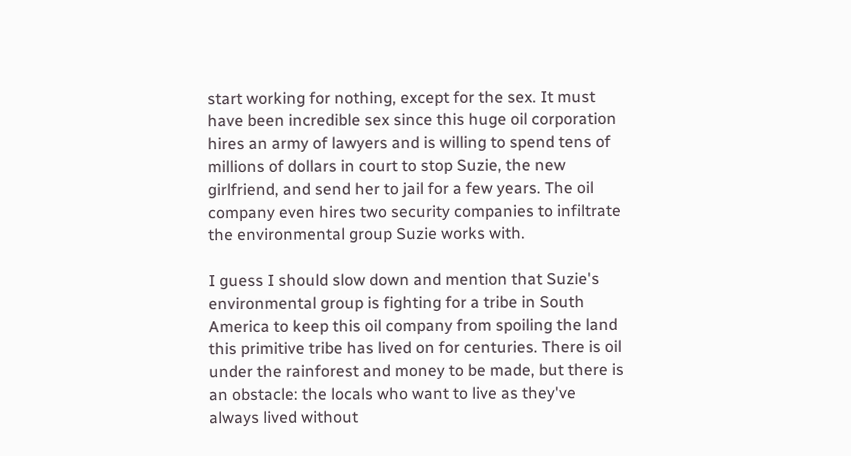start working for nothing, except for the sex. It must have been incredible sex since this huge oil corporation hires an army of lawyers and is willing to spend tens of millions of dollars in court to stop Suzie, the new girlfriend, and send her to jail for a few years. The oil company even hires two security companies to infiltrate the environmental group Suzie works with.

I guess I should slow down and mention that Suzie's environmental group is fighting for a tribe in South America to keep this oil company from spoiling the land this primitive tribe has lived on for centuries. There is oil under the rainforest and money to be made, but there is an obstacle: the locals who want to live as they've always lived without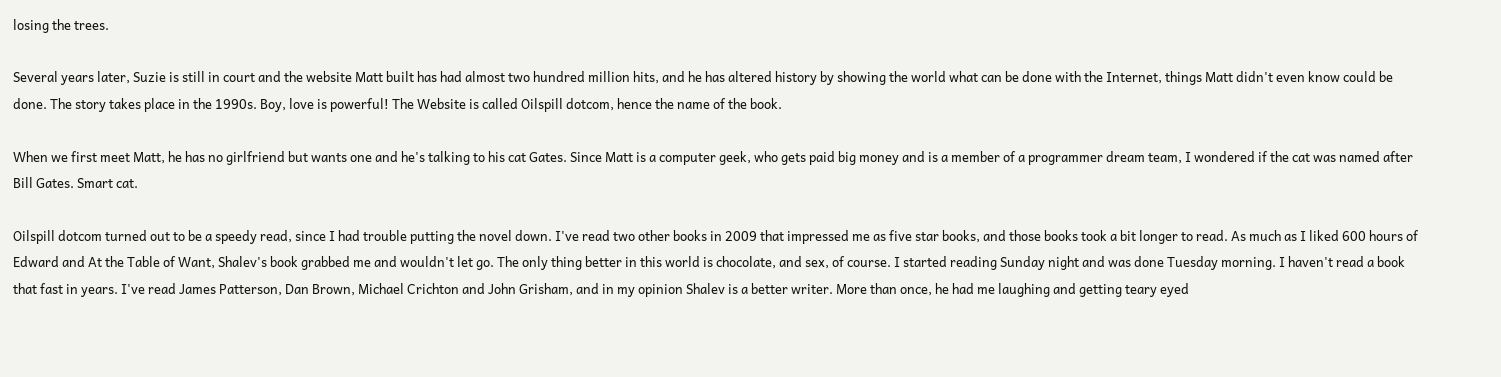losing the trees.

Several years later, Suzie is still in court and the website Matt built has had almost two hundred million hits, and he has altered history by showing the world what can be done with the Internet, things Matt didn't even know could be done. The story takes place in the 1990s. Boy, love is powerful! The Website is called Oilspill dotcom, hence the name of the book.

When we first meet Matt, he has no girlfriend but wants one and he's talking to his cat Gates. Since Matt is a computer geek, who gets paid big money and is a member of a programmer dream team, I wondered if the cat was named after Bill Gates. Smart cat.

Oilspill dotcom turned out to be a speedy read, since I had trouble putting the novel down. I've read two other books in 2009 that impressed me as five star books, and those books took a bit longer to read. As much as I liked 600 hours of Edward and At the Table of Want, Shalev's book grabbed me and wouldn't let go. The only thing better in this world is chocolate, and sex, of course. I started reading Sunday night and was done Tuesday morning. I haven't read a book that fast in years. I've read James Patterson, Dan Brown, Michael Crichton and John Grisham, and in my opinion Shalev is a better writer. More than once, he had me laughing and getting teary eyed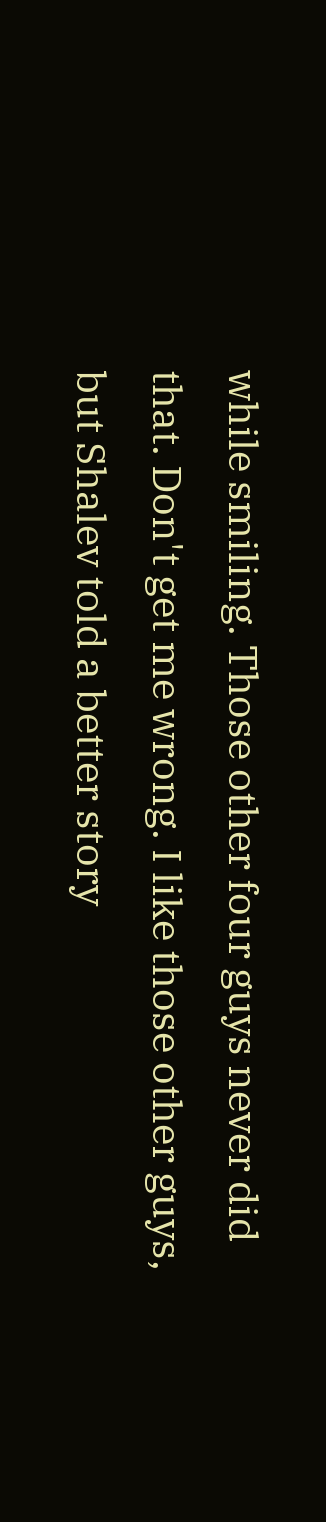while smiling. Those other four guys never did that. Don't get me wrong. I like those other guys, but Shalev told a better story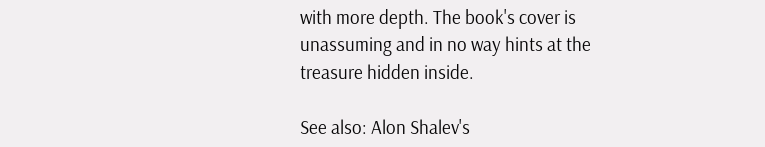with more depth. The book's cover is unassuming and in no way hints at the treasure hidden inside.

See also: Alon Shalev's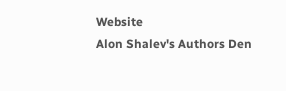Website
Alon Shalev's Authors Den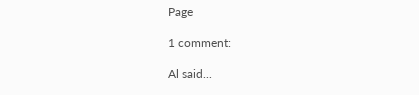Page

1 comment:

Al said...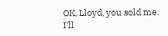OK, Lloyd, you sold me. I'll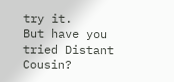try it.
But have you tried Distant Cousin?